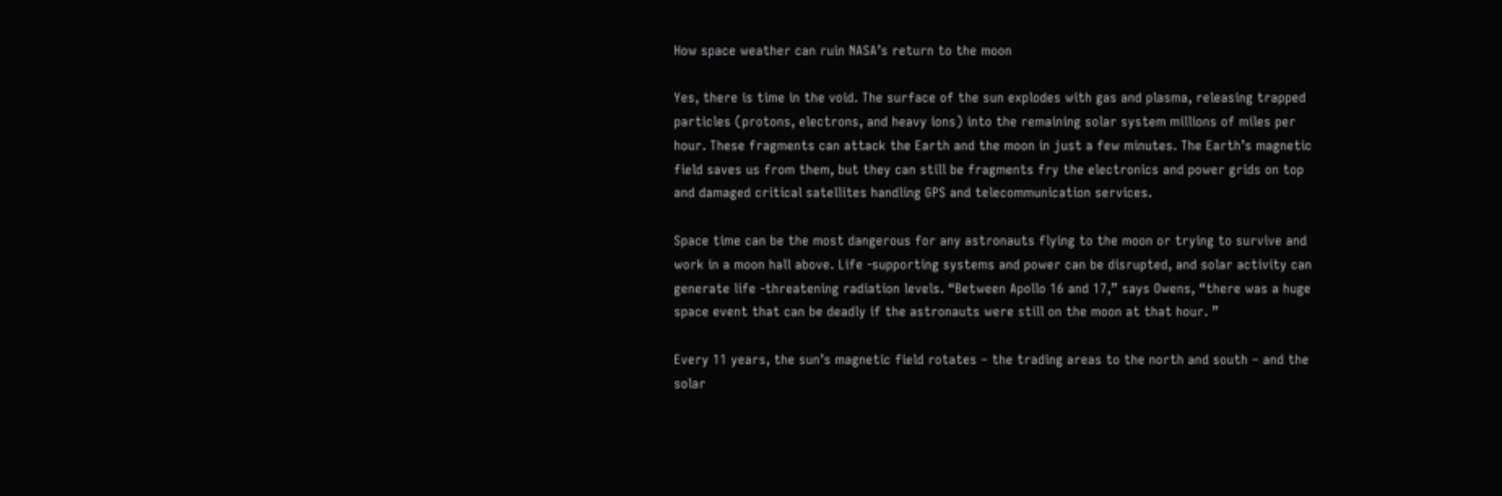How space weather can ruin NASA’s return to the moon

Yes, there is time in the void. The surface of the sun explodes with gas and plasma, releasing trapped particles (protons, electrons, and heavy ions) into the remaining solar system millions of miles per hour. These fragments can attack the Earth and the moon in just a few minutes. The Earth’s magnetic field saves us from them, but they can still be fragments fry the electronics and power grids on top and damaged critical satellites handling GPS and telecommunication services.

Space time can be the most dangerous for any astronauts flying to the moon or trying to survive and work in a moon hall above. Life -supporting systems and power can be disrupted, and solar activity can generate life -threatening radiation levels. “Between Apollo 16 and 17,” says Owens, “there was a huge space event that can be deadly if the astronauts were still on the moon at that hour. ”

Every 11 years, the sun’s magnetic field rotates – the trading areas to the north and south – and the solar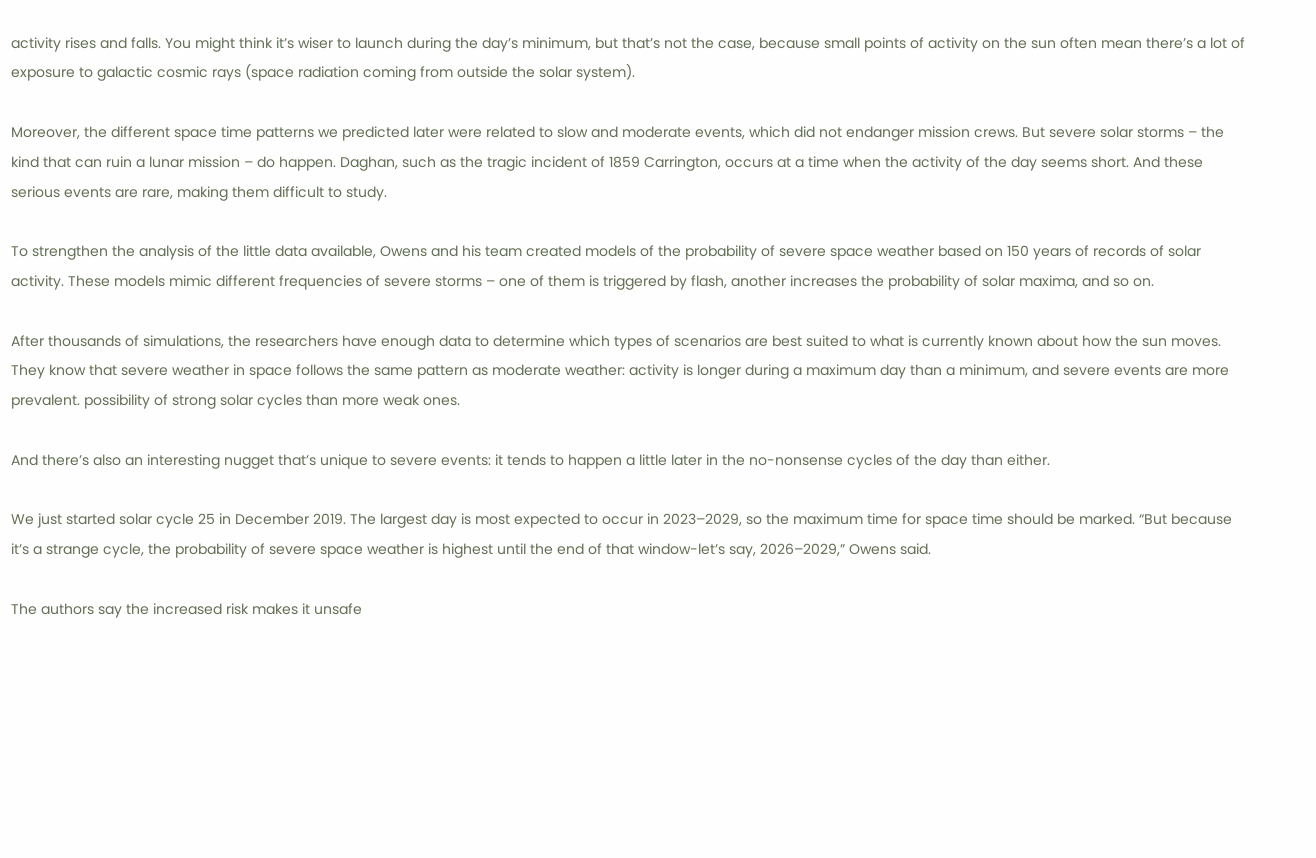activity rises and falls. You might think it’s wiser to launch during the day’s minimum, but that’s not the case, because small points of activity on the sun often mean there’s a lot of exposure to galactic cosmic rays (space radiation coming from outside the solar system).

Moreover, the different space time patterns we predicted later were related to slow and moderate events, which did not endanger mission crews. But severe solar storms – the kind that can ruin a lunar mission – do happen. Daghan, such as the tragic incident of 1859 Carrington, occurs at a time when the activity of the day seems short. And these serious events are rare, making them difficult to study.

To strengthen the analysis of the little data available, Owens and his team created models of the probability of severe space weather based on 150 years of records of solar activity. These models mimic different frequencies of severe storms – one of them is triggered by flash, another increases the probability of solar maxima, and so on.

After thousands of simulations, the researchers have enough data to determine which types of scenarios are best suited to what is currently known about how the sun moves. They know that severe weather in space follows the same pattern as moderate weather: activity is longer during a maximum day than a minimum, and severe events are more prevalent. possibility of strong solar cycles than more weak ones.

And there’s also an interesting nugget that’s unique to severe events: it tends to happen a little later in the no-nonsense cycles of the day than either.

We just started solar cycle 25 in December 2019. The largest day is most expected to occur in 2023–2029, so the maximum time for space time should be marked. “But because it’s a strange cycle, the probability of severe space weather is highest until the end of that window-let’s say, 2026–2029,” Owens said.

The authors say the increased risk makes it unsafe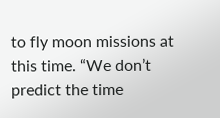to fly moon missions at this time. “We don’t predict the time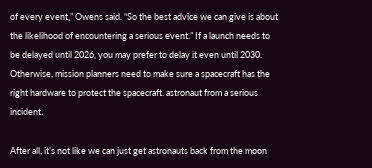of every event,” Owens said. “So the best advice we can give is about the likelihood of encountering a serious event.” If a launch needs to be delayed until 2026, you may prefer to delay it even until 2030. Otherwise, mission planners need to make sure a spacecraft has the right hardware to protect the spacecraft. astronaut from a serious incident.

After all, it’s not like we can just get astronauts back from the moon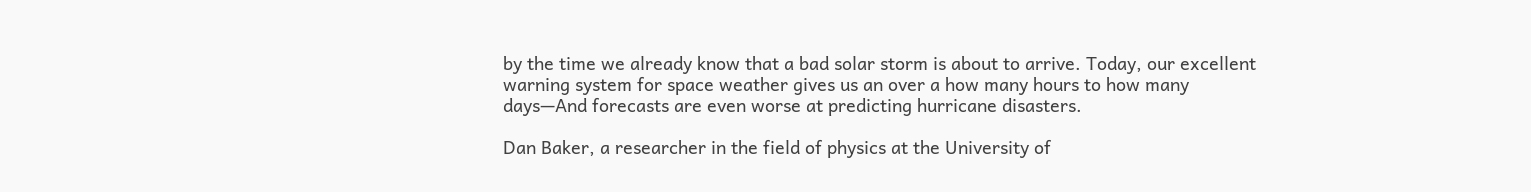by the time we already know that a bad solar storm is about to arrive. Today, our excellent warning system for space weather gives us an over a how many hours to how many days—And forecasts are even worse at predicting hurricane disasters.

Dan Baker, a researcher in the field of physics at the University of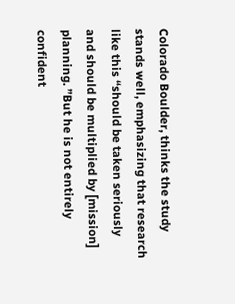Colorado Boulder, thinks the study stands well, emphasizing that research like this “should be taken seriously and should be multiplied by [mission] planning. ”But he is not entirely confident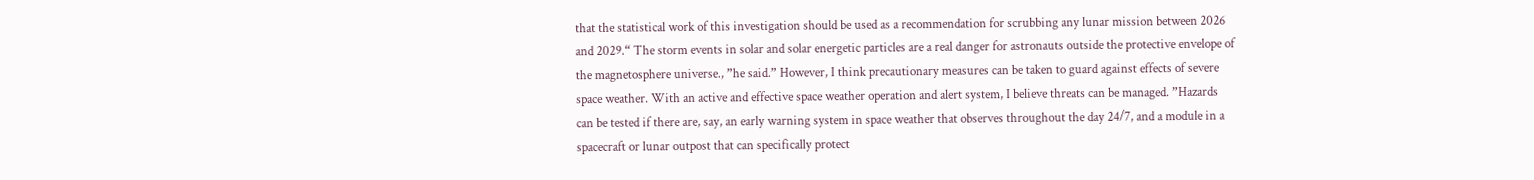that the statistical work of this investigation should be used as a recommendation for scrubbing any lunar mission between 2026 and 2029.“ The storm events in solar and solar energetic particles are a real danger for astronauts outside the protective envelope of the magnetosphere universe., ”he said.” However, I think precautionary measures can be taken to guard against effects of severe space weather. With an active and effective space weather operation and alert system, I believe threats can be managed. ”Hazards can be tested if there are, say, an early warning system in space weather that observes throughout the day 24/7, and a module in a spacecraft or lunar outpost that can specifically protect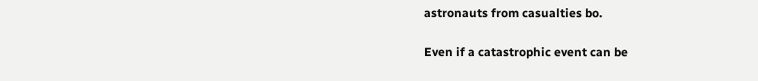astronauts from casualties bo.

Even if a catastrophic event can be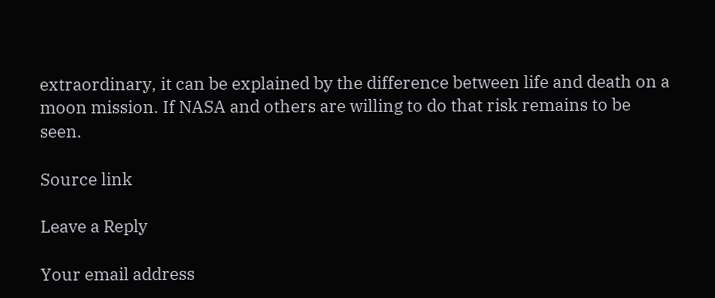extraordinary, it can be explained by the difference between life and death on a moon mission. If NASA and others are willing to do that risk remains to be seen.

Source link

Leave a Reply

Your email address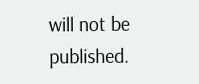will not be published.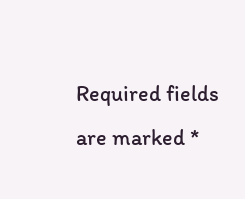Required fields are marked *